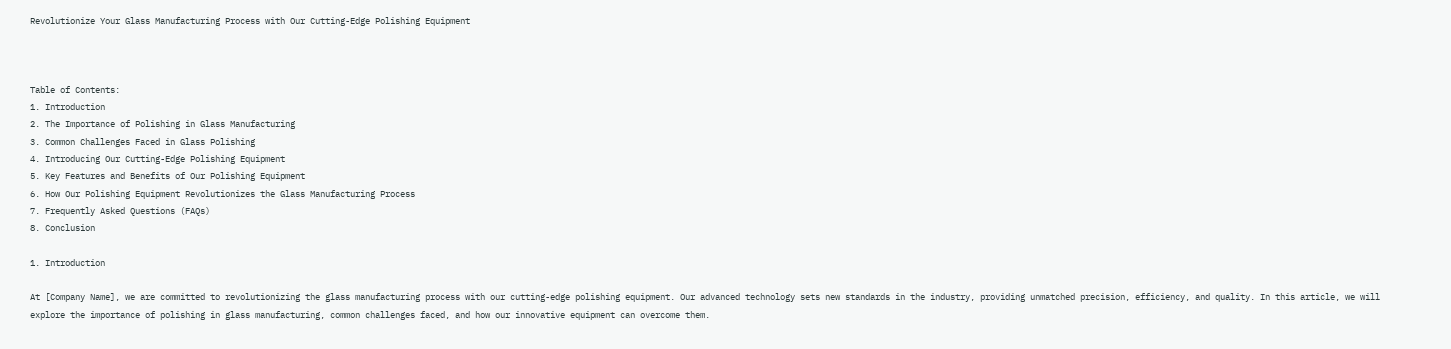Revolutionize Your Glass Manufacturing Process with Our Cutting-Edge Polishing Equipment



Table of Contents:
1. Introduction
2. The Importance of Polishing in Glass Manufacturing
3. Common Challenges Faced in Glass Polishing
4. Introducing Our Cutting-Edge Polishing Equipment
5. Key Features and Benefits of Our Polishing Equipment
6. How Our Polishing Equipment Revolutionizes the Glass Manufacturing Process
7. Frequently Asked Questions (FAQs)
8. Conclusion

1. Introduction

At [Company Name], we are committed to revolutionizing the glass manufacturing process with our cutting-edge polishing equipment. Our advanced technology sets new standards in the industry, providing unmatched precision, efficiency, and quality. In this article, we will explore the importance of polishing in glass manufacturing, common challenges faced, and how our innovative equipment can overcome them.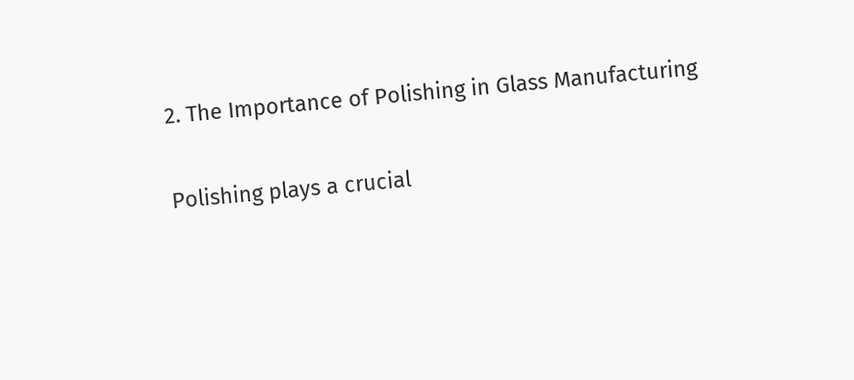2. The Importance of Polishing in Glass Manufacturing

Polishing plays a crucial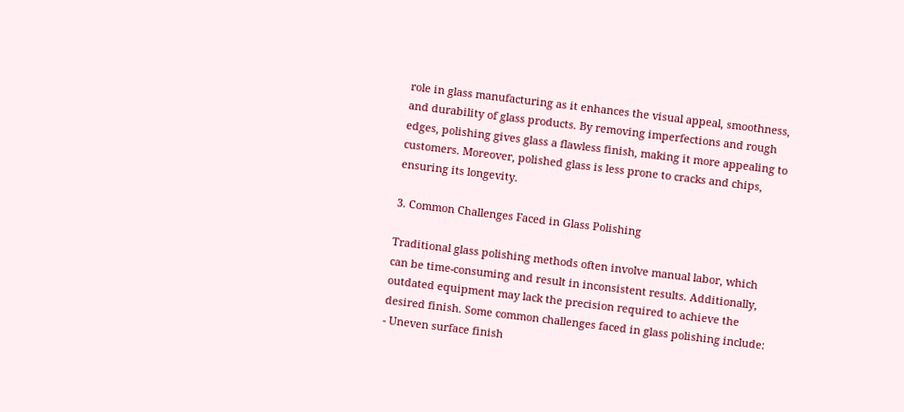role in glass manufacturing as it enhances the visual appeal, smoothness, and durability of glass products. By removing imperfections and rough edges, polishing gives glass a flawless finish, making it more appealing to customers. Moreover, polished glass is less prone to cracks and chips, ensuring its longevity.

3. Common Challenges Faced in Glass Polishing

Traditional glass polishing methods often involve manual labor, which can be time-consuming and result in inconsistent results. Additionally, outdated equipment may lack the precision required to achieve the desired finish. Some common challenges faced in glass polishing include:
- Uneven surface finish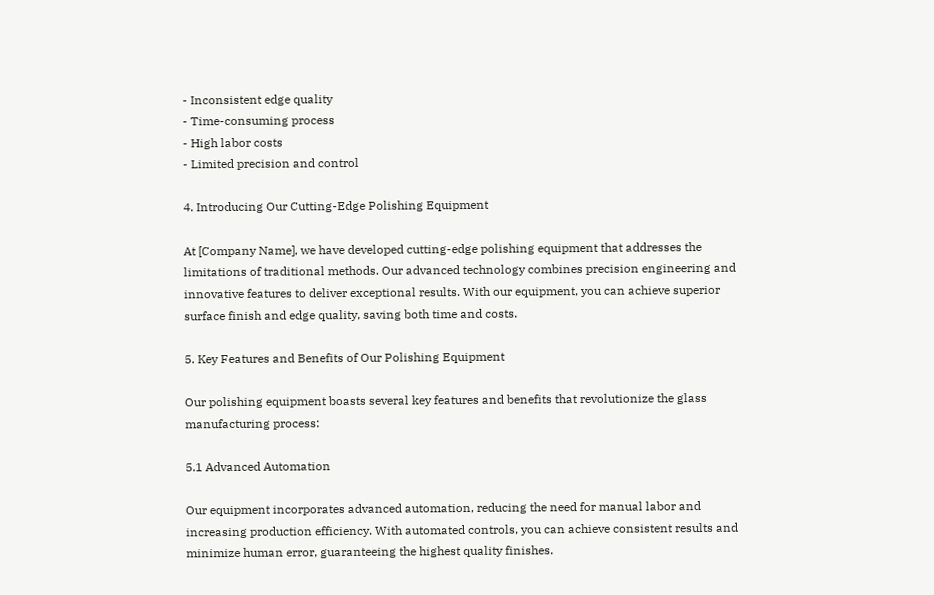- Inconsistent edge quality
- Time-consuming process
- High labor costs
- Limited precision and control

4. Introducing Our Cutting-Edge Polishing Equipment

At [Company Name], we have developed cutting-edge polishing equipment that addresses the limitations of traditional methods. Our advanced technology combines precision engineering and innovative features to deliver exceptional results. With our equipment, you can achieve superior surface finish and edge quality, saving both time and costs.

5. Key Features and Benefits of Our Polishing Equipment

Our polishing equipment boasts several key features and benefits that revolutionize the glass manufacturing process:

5.1 Advanced Automation

Our equipment incorporates advanced automation, reducing the need for manual labor and increasing production efficiency. With automated controls, you can achieve consistent results and minimize human error, guaranteeing the highest quality finishes.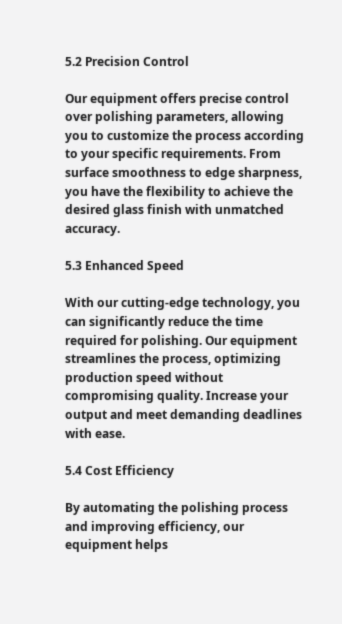5.2 Precision Control

Our equipment offers precise control over polishing parameters, allowing you to customize the process according to your specific requirements. From surface smoothness to edge sharpness, you have the flexibility to achieve the desired glass finish with unmatched accuracy.

5.3 Enhanced Speed

With our cutting-edge technology, you can significantly reduce the time required for polishing. Our equipment streamlines the process, optimizing production speed without compromising quality. Increase your output and meet demanding deadlines with ease.

5.4 Cost Efficiency

By automating the polishing process and improving efficiency, our equipment helps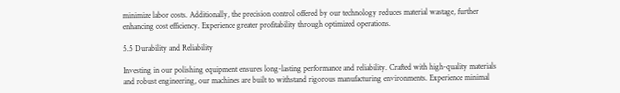minimize labor costs. Additionally, the precision control offered by our technology reduces material wastage, further enhancing cost efficiency. Experience greater profitability through optimized operations.

5.5 Durability and Reliability

Investing in our polishing equipment ensures long-lasting performance and reliability. Crafted with high-quality materials and robust engineering, our machines are built to withstand rigorous manufacturing environments. Experience minimal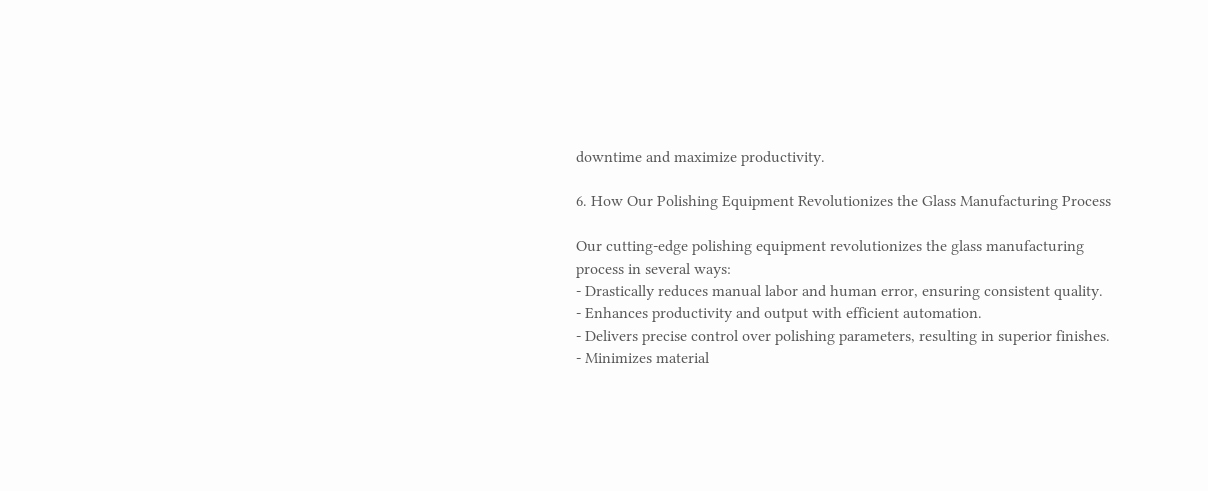downtime and maximize productivity.

6. How Our Polishing Equipment Revolutionizes the Glass Manufacturing Process

Our cutting-edge polishing equipment revolutionizes the glass manufacturing process in several ways:
- Drastically reduces manual labor and human error, ensuring consistent quality.
- Enhances productivity and output with efficient automation.
- Delivers precise control over polishing parameters, resulting in superior finishes.
- Minimizes material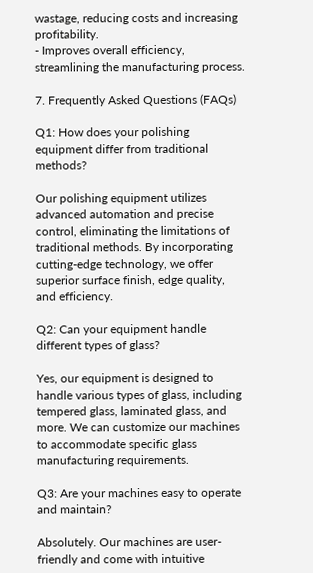wastage, reducing costs and increasing profitability.
- Improves overall efficiency, streamlining the manufacturing process.

7. Frequently Asked Questions (FAQs)

Q1: How does your polishing equipment differ from traditional methods?

Our polishing equipment utilizes advanced automation and precise control, eliminating the limitations of traditional methods. By incorporating cutting-edge technology, we offer superior surface finish, edge quality, and efficiency.

Q2: Can your equipment handle different types of glass?

Yes, our equipment is designed to handle various types of glass, including tempered glass, laminated glass, and more. We can customize our machines to accommodate specific glass manufacturing requirements.

Q3: Are your machines easy to operate and maintain?

Absolutely. Our machines are user-friendly and come with intuitive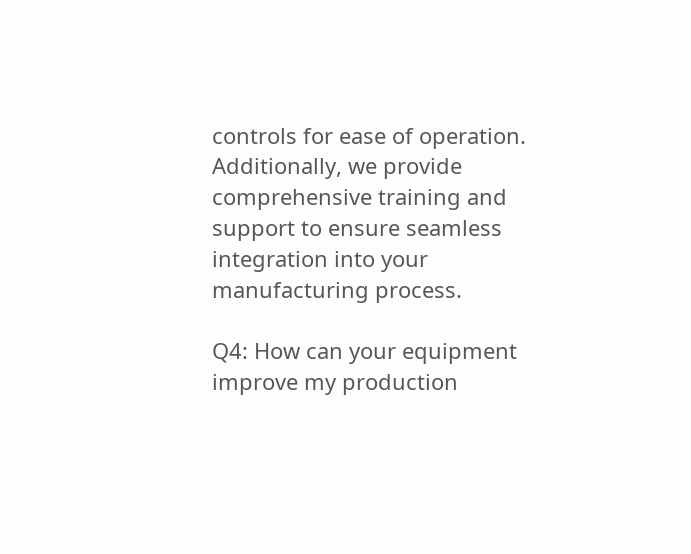controls for ease of operation. Additionally, we provide comprehensive training and support to ensure seamless integration into your manufacturing process.

Q4: How can your equipment improve my production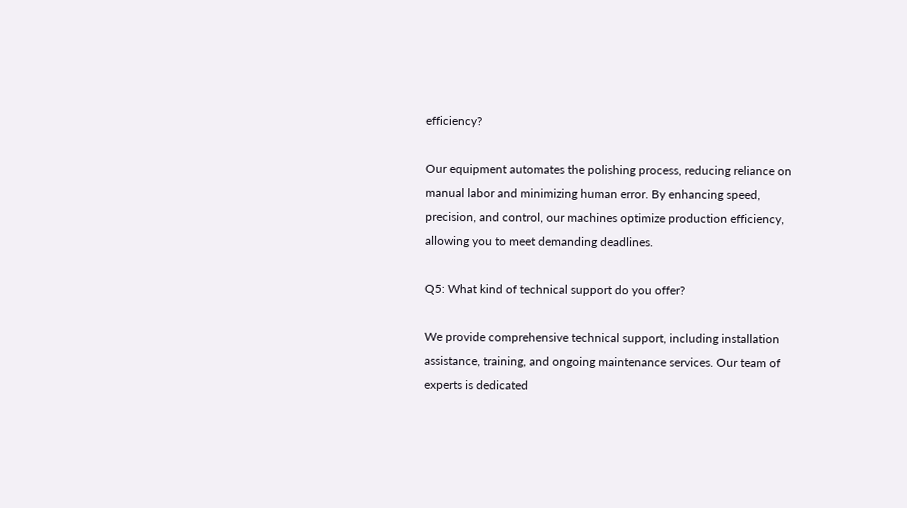efficiency?

Our equipment automates the polishing process, reducing reliance on manual labor and minimizing human error. By enhancing speed, precision, and control, our machines optimize production efficiency, allowing you to meet demanding deadlines.

Q5: What kind of technical support do you offer?

We provide comprehensive technical support, including installation assistance, training, and ongoing maintenance services. Our team of experts is dedicated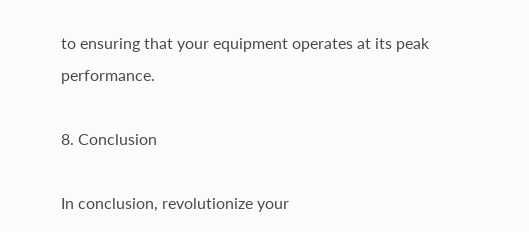to ensuring that your equipment operates at its peak performance.

8. Conclusion

In conclusion, revolutionize your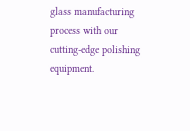glass manufacturing process with our cutting-edge polishing equipment.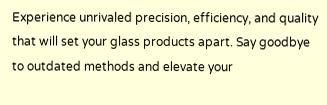Experience unrivaled precision, efficiency, and quality that will set your glass products apart. Say goodbye to outdated methods and elevate your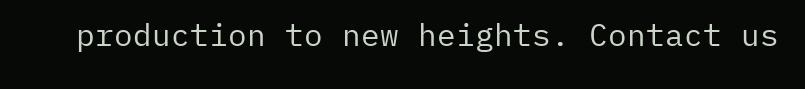production to new heights. Contact us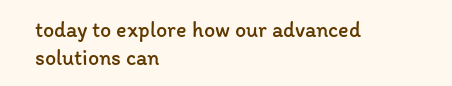today to explore how our advanced solutions can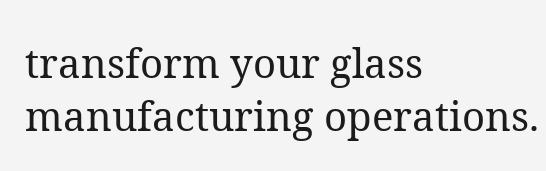transform your glass manufacturing operations.